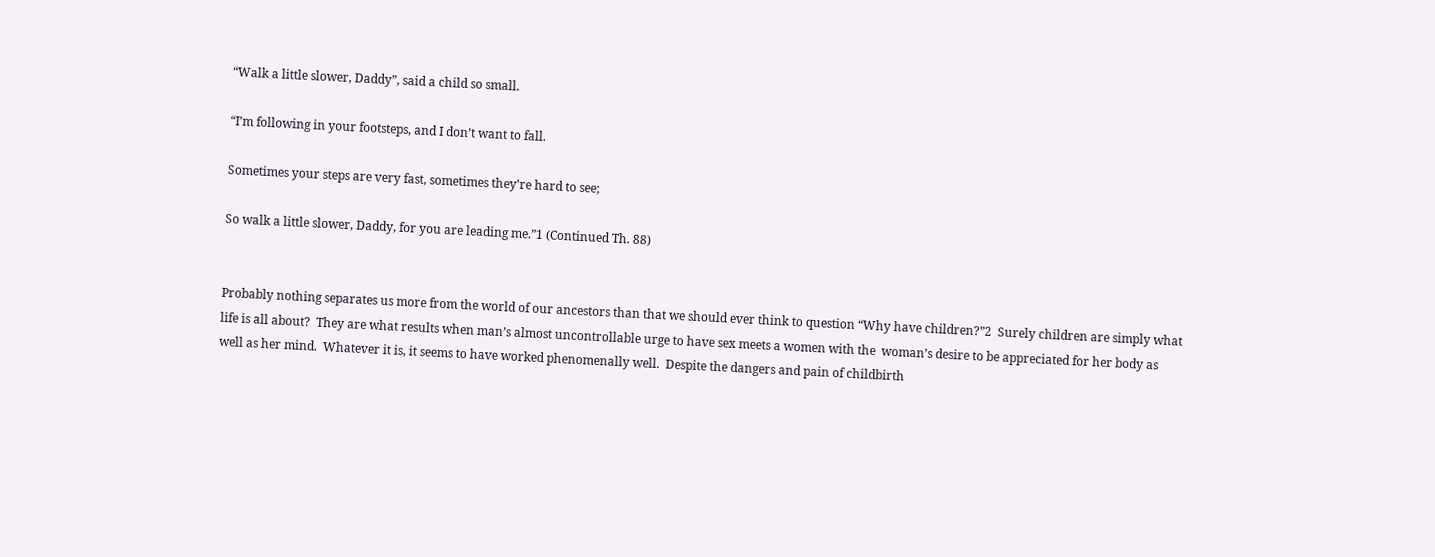“Walk a little slower, Daddy”, said a child so small.

“I’m following in your footsteps, and I don’t want to fall.

Sometimes your steps are very fast, sometimes they’re hard to see;

So walk a little slower, Daddy, for you are leading me.”1 (Continued Th. 88)


Probably nothing separates us more from the world of our ancestors than that we should ever think to question “Why have children?”2  Surely children are simply what life is all about?  They are what results when man’s almost uncontrollable urge to have sex meets a women with the  woman’s desire to be appreciated for her body as well as her mind.  Whatever it is, it seems to have worked phenomenally well.  Despite the dangers and pain of childbirth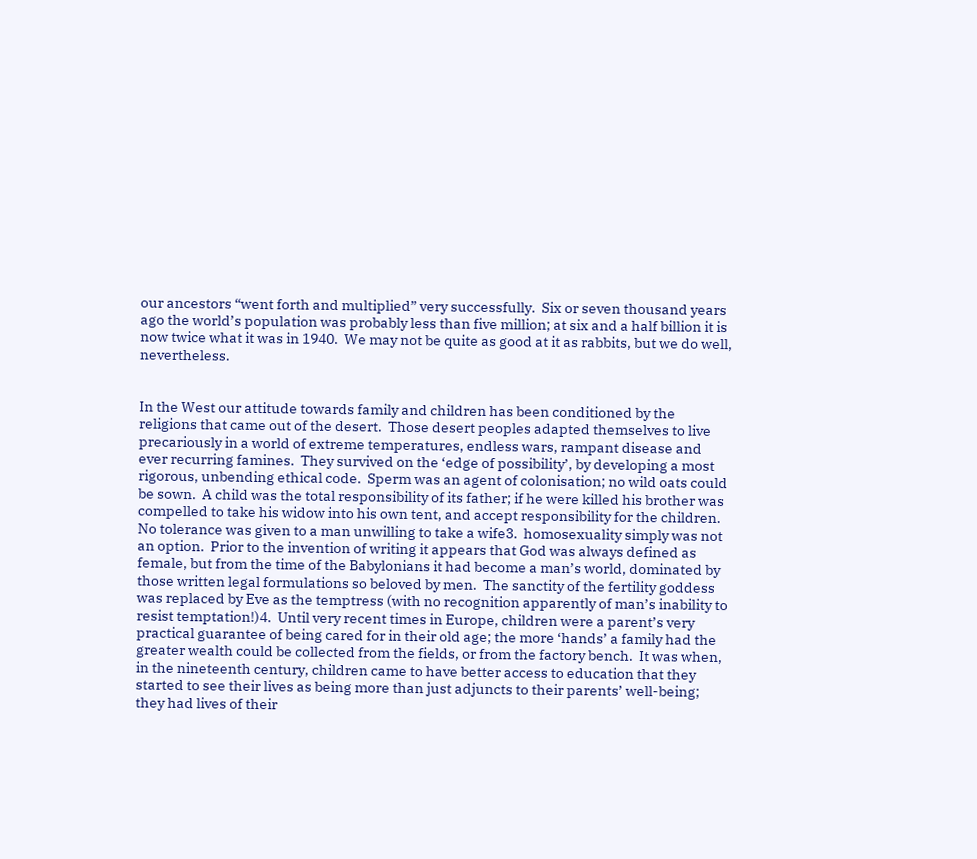our ancestors “went forth and multiplied” very successfully.  Six or seven thousand years ago the world’s population was probably less than five million; at six and a half billion it is now twice what it was in 1940.  We may not be quite as good at it as rabbits, but we do well, nevertheless.


In the West our attitude towards family and children has been conditioned by the religions that came out of the desert.  Those desert peoples adapted themselves to live precariously in a world of extreme temperatures, endless wars, rampant disease and ever recurring famines.  They survived on the ‘edge of possibility’, by developing a most rigorous, unbending ethical code.  Sperm was an agent of colonisation; no wild oats could be sown.  A child was the total responsibility of its father; if he were killed his brother was compelled to take his widow into his own tent, and accept responsibility for the children.  No tolerance was given to a man unwilling to take a wife3.  homosexuality simply was not an option.  Prior to the invention of writing it appears that God was always defined as female, but from the time of the Babylonians it had become a man’s world, dominated by those written legal formulations so beloved by men.  The sanctity of the fertility goddess was replaced by Eve as the temptress (with no recognition apparently of man’s inability to resist temptation!)4.  Until very recent times in Europe, children were a parent’s very practical guarantee of being cared for in their old age; the more ‘hands’ a family had the greater wealth could be collected from the fields, or from the factory bench.  It was when, in the nineteenth century, children came to have better access to education that they started to see their lives as being more than just adjuncts to their parents’ well-being; they had lives of their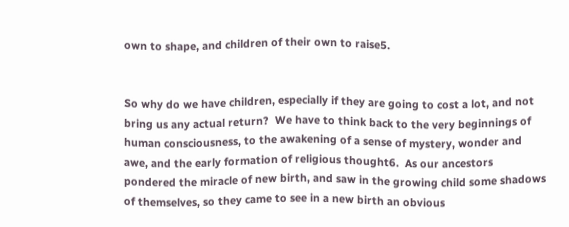own to shape, and children of their own to raise5.


So why do we have children, especially if they are going to cost a lot, and not bring us any actual return?  We have to think back to the very beginnings of human consciousness, to the awakening of a sense of mystery, wonder and awe, and the early formation of religious thought6.  As our ancestors pondered the miracle of new birth, and saw in the growing child some shadows of themselves, so they came to see in a new birth an obvious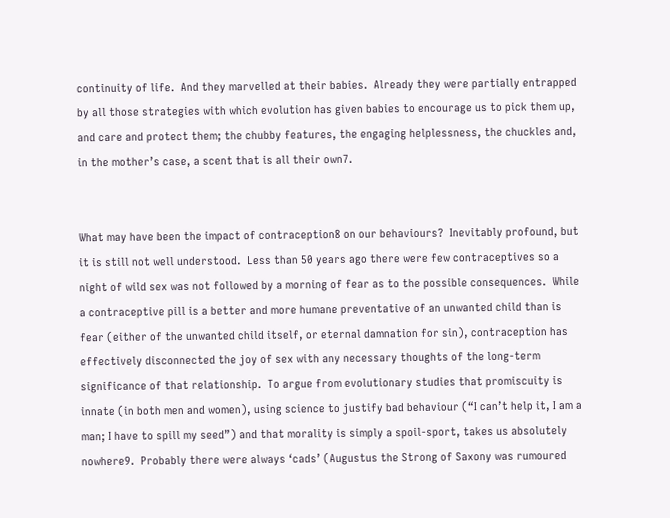continuity of life.  And they marvelled at their babies.  Already they were partially entrapped by all those strategies with which evolution has given babies to encourage us to pick them up, and care and protect them; the chubby features, the engaging helplessness, the chuckles and, in the mother’s case, a scent that is all their own7.


What may have been the impact of contraception8 on our behaviours?  Inevitably profound, but it is still not well understood.  Less than 50 years ago there were few contraceptives so a night of wild sex was not followed by a morning of fear as to the possible consequences.  While a contraceptive pill is a better and more humane preventative of an unwanted child than is fear (either of the unwanted child itself, or eternal damnation for sin), contraception has effectively disconnected the joy of sex with any necessary thoughts of the long-term significance of that relationship.  To argue from evolutionary studies that promiscuity is innate (in both men and women), using science to justify bad behaviour (“I can’t help it, I am a man; I have to spill my seed”) and that morality is simply a spoil-sport, takes us absolutely nowhere9.  Probably there were always ‘cads’ (Augustus the Strong of Saxony was rumoured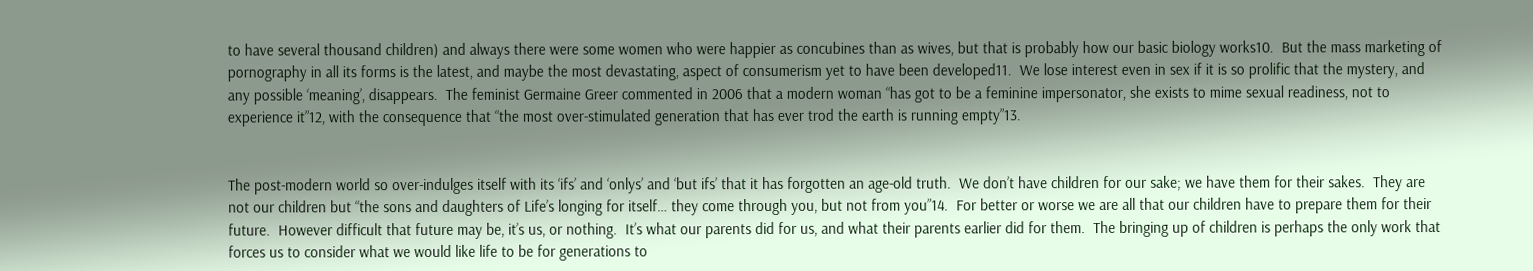to have several thousand children) and always there were some women who were happier as concubines than as wives, but that is probably how our basic biology works10.  But the mass marketing of pornography in all its forms is the latest, and maybe the most devastating, aspect of consumerism yet to have been developed11.  We lose interest even in sex if it is so prolific that the mystery, and any possible ‘meaning’, disappears.  The feminist Germaine Greer commented in 2006 that a modern woman “has got to be a feminine impersonator, she exists to mime sexual readiness, not to experience it”12, with the consequence that “the most over-stimulated generation that has ever trod the earth is running empty”13.


The post-modern world so over-indulges itself with its ‘ifs’ and ‘onlys’ and ‘but ifs’ that it has forgotten an age-old truth.  We don’t have children for our sake; we have them for their sakes.  They are not our children but “the sons and daughters of Life’s longing for itself… they come through you, but not from you”14.  For better or worse we are all that our children have to prepare them for their future.  However difficult that future may be, it’s us, or nothing.  It’s what our parents did for us, and what their parents earlier did for them.  The bringing up of children is perhaps the only work that forces us to consider what we would like life to be for generations to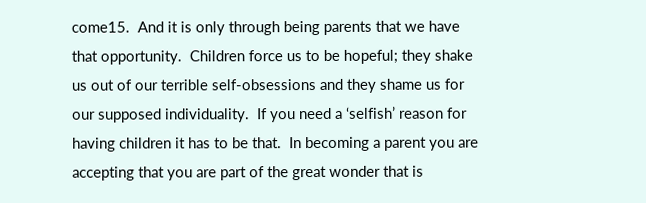come15.  And it is only through being parents that we have that opportunity.  Children force us to be hopeful; they shake us out of our terrible self-obsessions and they shame us for our supposed individuality.  If you need a ‘selfish’ reason for having children it has to be that.  In becoming a parent you are accepting that you are part of the great wonder that is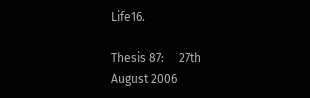Life16.

Thesis 87:     27th August 2006